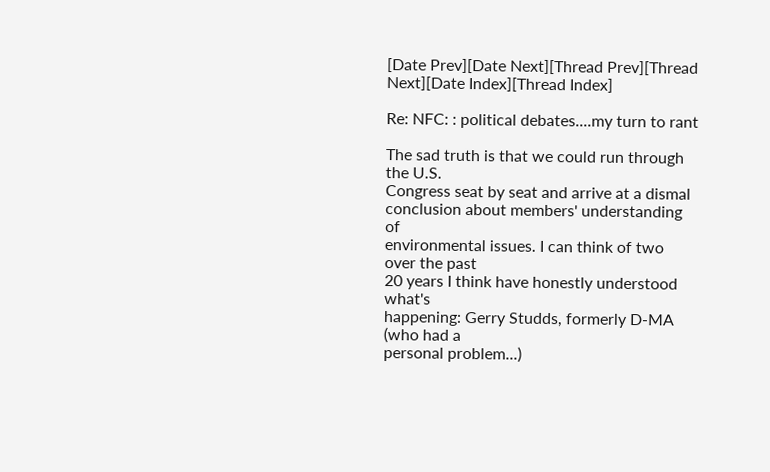[Date Prev][Date Next][Thread Prev][Thread Next][Date Index][Thread Index]

Re: NFC: : political debates....my turn to rant

The sad truth is that we could run through the U.S.
Congress seat by seat and arrive at a dismal
conclusion about members' understanding of
environmental issues. I can think of two over the past
20 years I think have honestly understood what's
happening: Gerry Studds, formerly D-MA (who had a
personal problem...)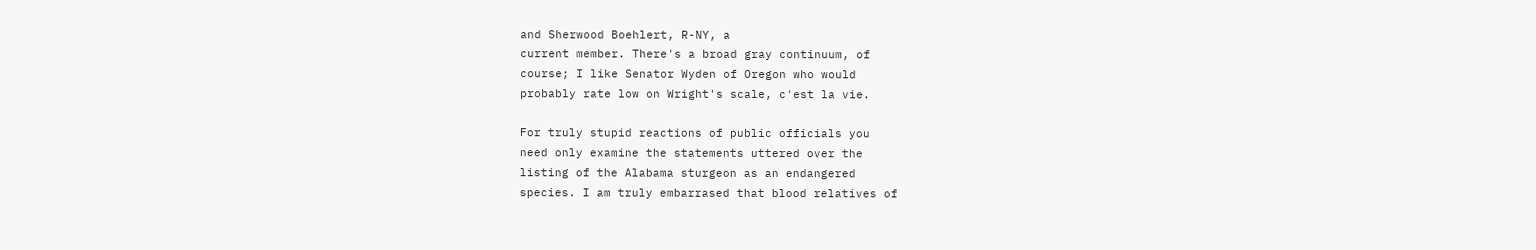and Sherwood Boehlert, R-NY, a
current member. There's a broad gray continuum, of
course; I like Senator Wyden of Oregon who would
probably rate low on Wright's scale, c'est la vie.

For truly stupid reactions of public officials you
need only examine the statements uttered over the
listing of the Alabama sturgeon as an endangered
species. I am truly embarrased that blood relatives of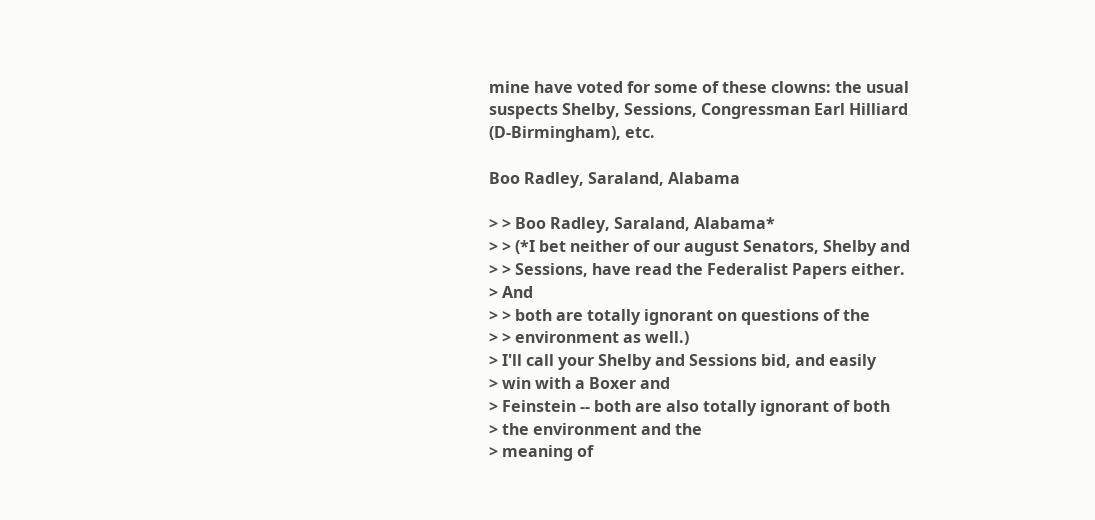mine have voted for some of these clowns: the usual
suspects Shelby, Sessions, Congressman Earl Hilliard
(D-Birmingham), etc.

Boo Radley, Saraland, Alabama

> > Boo Radley, Saraland, Alabama*
> > (*I bet neither of our august Senators, Shelby and
> > Sessions, have read the Federalist Papers either.
> And
> > both are totally ignorant on questions of the
> > environment as well.)
> I'll call your Shelby and Sessions bid, and easily
> win with a Boxer and
> Feinstein -- both are also totally ignorant of both
> the environment and the
> meaning of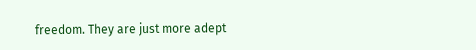freedom. They are just more adept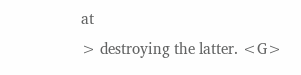at
> destroying the latter. <G>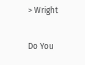> Wright

Do You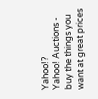Yahoo!?
Yahoo! Auctions - buy the things you want at great prices